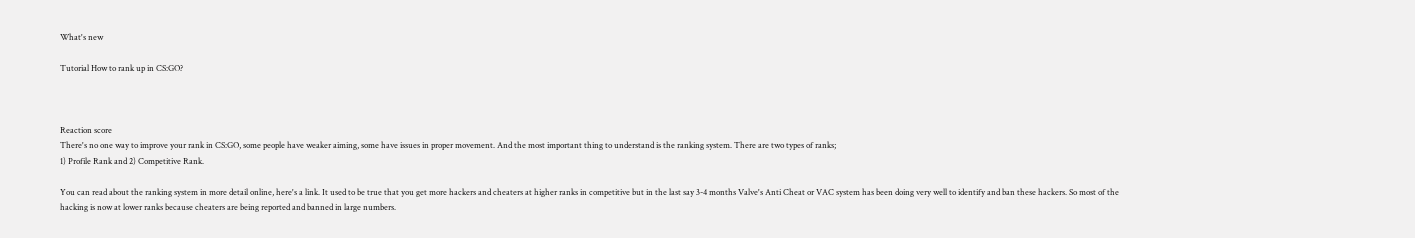What's new

Tutorial How to rank up in CS:GO?



Reaction score
There's no one way to improve your rank in CS:GO, some people have weaker aiming, some have issues in proper movement. And the most important thing to understand is the ranking system. There are two types of ranks;
1) Profile Rank and 2) Competitive Rank.

You can read about the ranking system in more detail online, here's a link. It used to be true that you get more hackers and cheaters at higher ranks in competitive but in the last say 3-4 months Valve's Anti Cheat or VAC system has been doing very well to identify and ban these hackers. So most of the hacking is now at lower ranks because cheaters are being reported and banned in large numbers.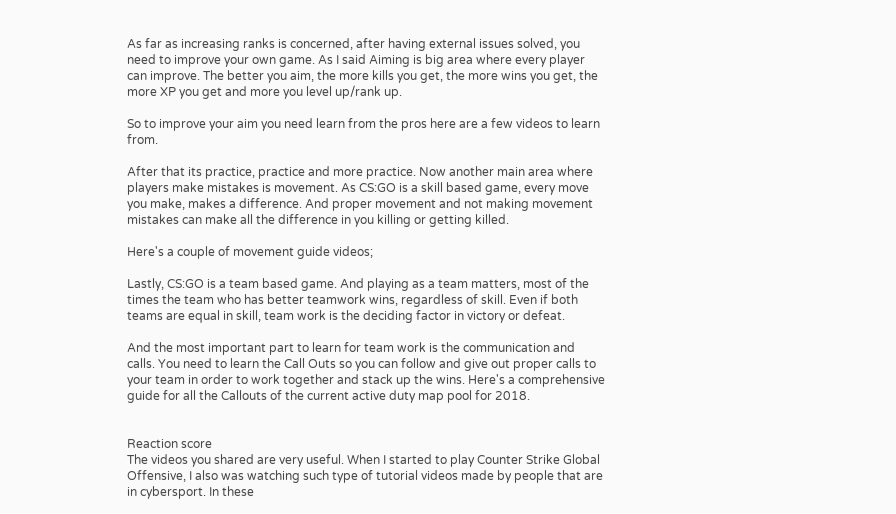As far as increasing ranks is concerned, after having external issues solved, you need to improve your own game. As I said Aiming is big area where every player can improve. The better you aim, the more kills you get, the more wins you get, the more XP you get and more you level up/rank up.

So to improve your aim you need learn from the pros here are a few videos to learn from.

After that its practice, practice and more practice. Now another main area where players make mistakes is movement. As CS:GO is a skill based game, every move you make, makes a difference. And proper movement and not making movement mistakes can make all the difference in you killing or getting killed.

Here's a couple of movement guide videos;

Lastly, CS:GO is a team based game. And playing as a team matters, most of the times the team who has better teamwork wins, regardless of skill. Even if both teams are equal in skill, team work is the deciding factor in victory or defeat.

And the most important part to learn for team work is the communication and calls. You need to learn the Call Outs so you can follow and give out proper calls to your team in order to work together and stack up the wins. Here's a comprehensive guide for all the Callouts of the current active duty map pool for 2018.


Reaction score
The videos you shared are very useful. When I started to play Counter Strike Global Offensive, I also was watching such type of tutorial videos made by people that are in cybersport. In these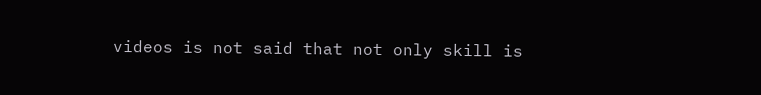videos is not said that not only skill is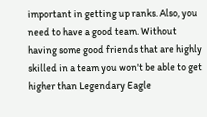important in getting up ranks. Also, you need to have a good team. Without having some good friends that are highly skilled in a team you won't be able to get higher than Legendary Eagle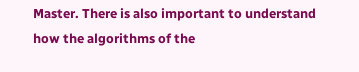Master. There is also important to understand how the algorithms of the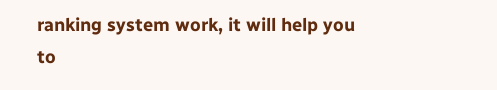ranking system work, it will help you to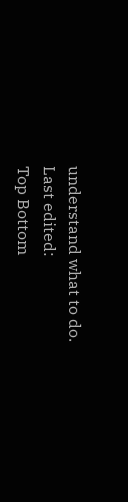understand what to do.
Last edited:
Top Bottom